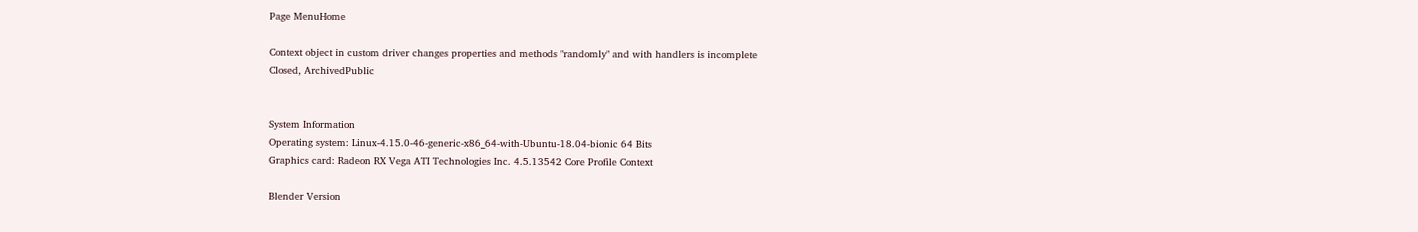Page MenuHome

Context object in custom driver changes properties and methods "randomly" and with handlers is incomplete
Closed, ArchivedPublic


System Information
Operating system: Linux-4.15.0-46-generic-x86_64-with-Ubuntu-18.04-bionic 64 Bits
Graphics card: Radeon RX Vega ATI Technologies Inc. 4.5.13542 Core Profile Context

Blender Version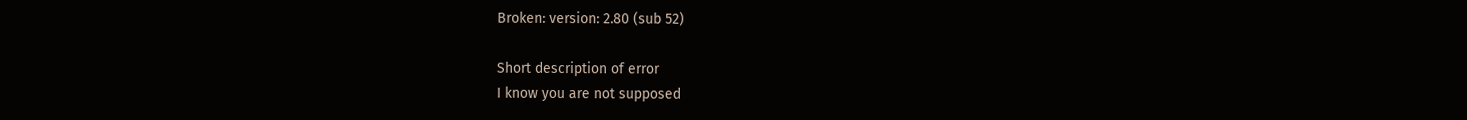Broken: version: 2.80 (sub 52)

Short description of error
I know you are not supposed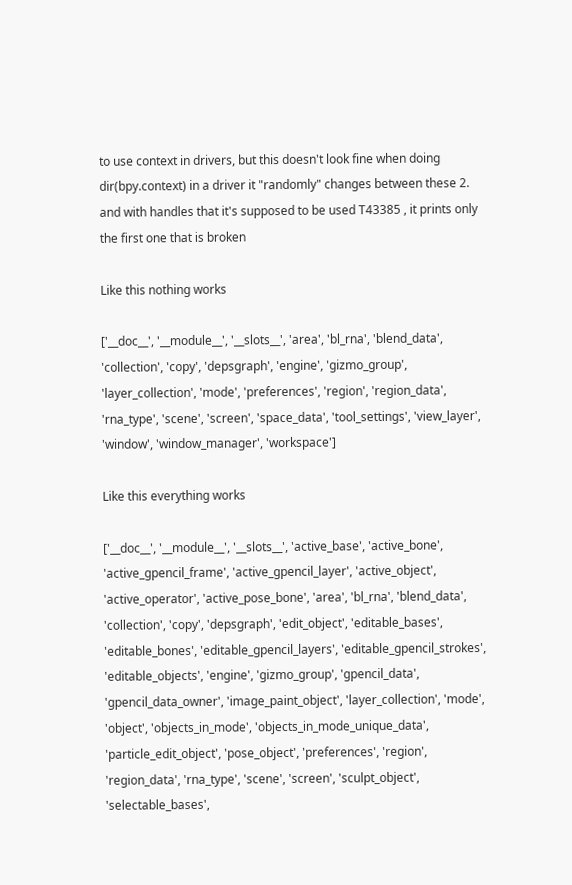to use context in drivers, but this doesn't look fine when doing dir(bpy.context) in a driver it "randomly" changes between these 2. and with handles that it's supposed to be used T43385 , it prints only the first one that is broken

Like this nothing works

['__doc__', '__module__', '__slots__', 'area', 'bl_rna', 'blend_data', 'collection', 'copy', 'depsgraph', 'engine', 'gizmo_group', 'layer_collection', 'mode', 'preferences', 'region', 'region_data', 'rna_type', 'scene', 'screen', 'space_data', 'tool_settings', 'view_layer', 'window', 'window_manager', 'workspace']

Like this everything works

['__doc__', '__module__', '__slots__', 'active_base', 'active_bone', 'active_gpencil_frame', 'active_gpencil_layer', 'active_object', 'active_operator', 'active_pose_bone', 'area', 'bl_rna', 'blend_data', 'collection', 'copy', 'depsgraph', 'edit_object', 'editable_bases', 'editable_bones', 'editable_gpencil_layers', 'editable_gpencil_strokes', 'editable_objects', 'engine', 'gizmo_group', 'gpencil_data', 'gpencil_data_owner', 'image_paint_object', 'layer_collection', 'mode', 'object', 'objects_in_mode', 'objects_in_mode_unique_data', 'particle_edit_object', 'pose_object', 'preferences', 'region', 'region_data', 'rna_type', 'scene', 'screen', 'sculpt_object', 'selectable_bases',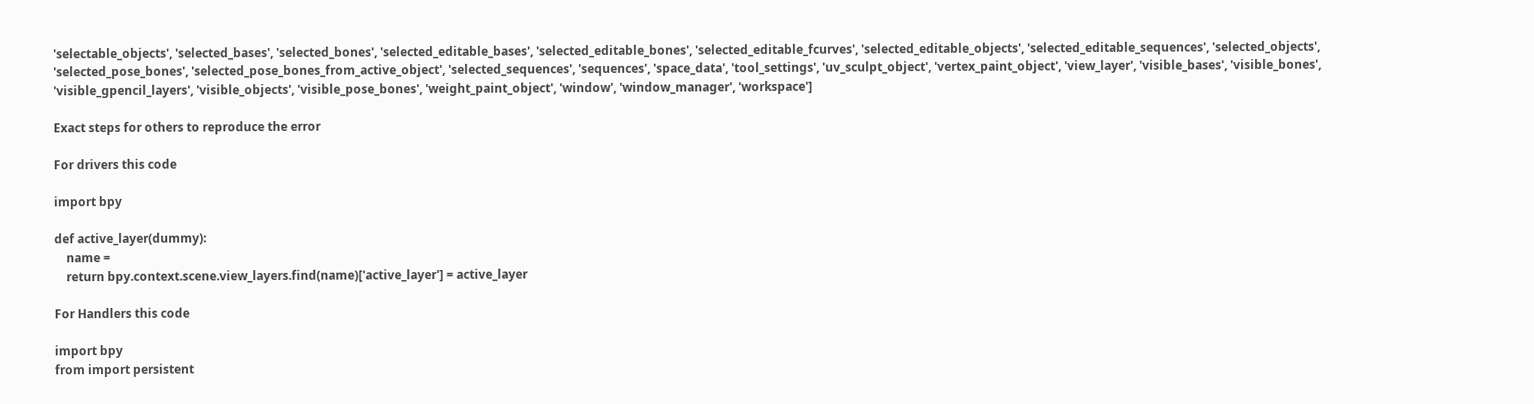'selectable_objects', 'selected_bases', 'selected_bones', 'selected_editable_bases', 'selected_editable_bones', 'selected_editable_fcurves', 'selected_editable_objects', 'selected_editable_sequences', 'selected_objects', 'selected_pose_bones', 'selected_pose_bones_from_active_object', 'selected_sequences', 'sequences', 'space_data', 'tool_settings', 'uv_sculpt_object', 'vertex_paint_object', 'view_layer', 'visible_bases', 'visible_bones', 'visible_gpencil_layers', 'visible_objects', 'visible_pose_bones', 'weight_paint_object', 'window', 'window_manager', 'workspace']

Exact steps for others to reproduce the error

For drivers this code

import bpy

def active_layer(dummy):
    name =
    return bpy.context.scene.view_layers.find(name)['active_layer'] = active_layer

For Handlers this code

import bpy
from import persistent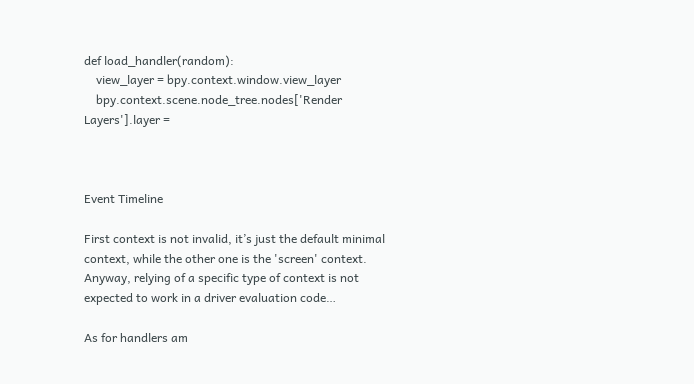def load_handler(random):
    view_layer = bpy.context.window.view_layer
    bpy.context.scene.node_tree.nodes['Render Layers'].layer =



Event Timeline

First context is not invalid, it’s just the default minimal context, while the other one is the 'screen' context. Anyway, relying of a specific type of context is not expected to work in a driver evaluation code…

As for handlers am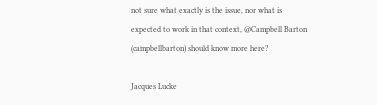not sure what exactly is the issue, nor what is expected to work in that context, @Campbell Barton (campbellbarton) should know more here?

Jacques Lucke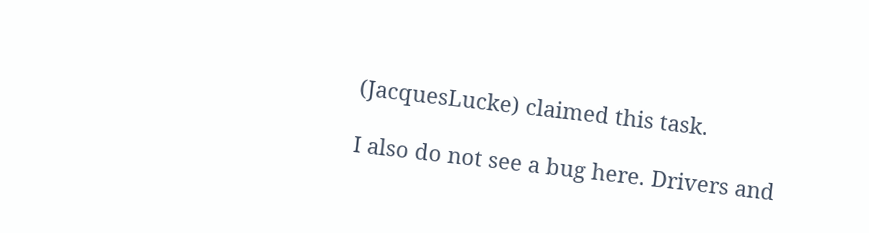(JacquesLucke) claimed this task.

I also do not see a bug here. Drivers and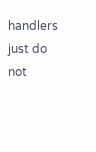handlers just do not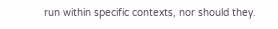run within specific contexts, nor should they.